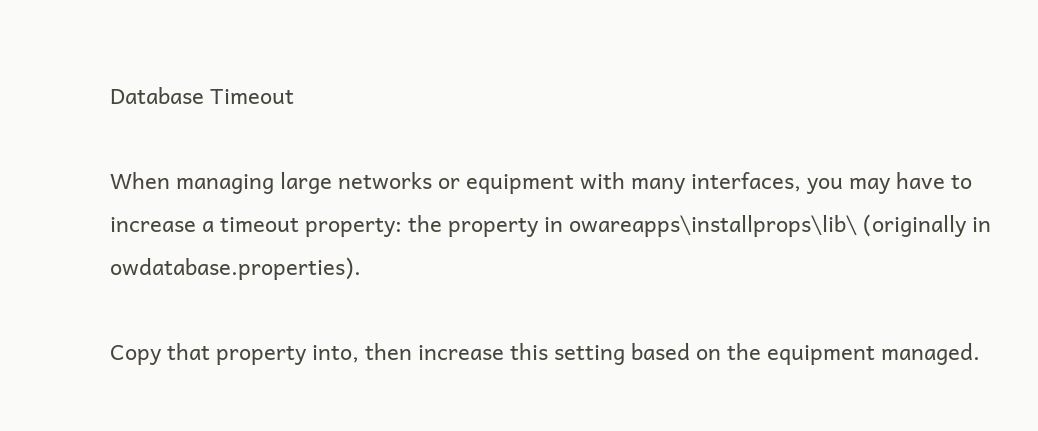Database Timeout

When managing large networks or equipment with many interfaces, you may have to increase a timeout property: the property in owareapps\installprops\lib\ (originally in owdatabase.properties).

Copy that property into, then increase this setting based on the equipment managed.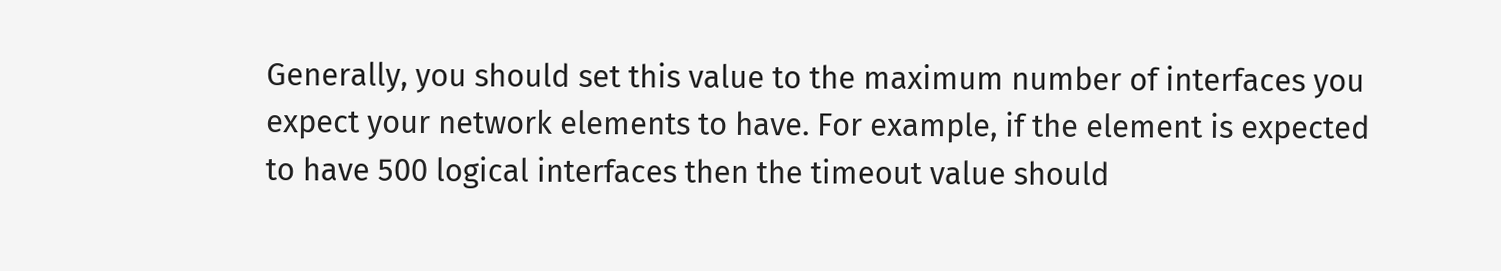Generally, you should set this value to the maximum number of interfaces you expect your network elements to have. For example, if the element is expected to have 500 logical interfaces then the timeout value should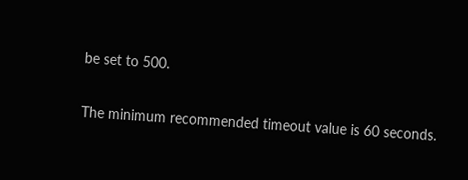be set to 500.


The minimum recommended timeout value is 60 seconds.